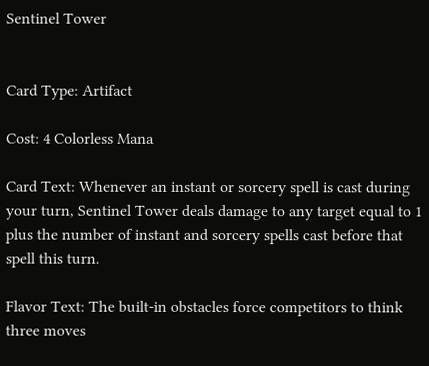Sentinel Tower


Card Type: Artifact

Cost: 4 Colorless Mana

Card Text: Whenever an instant or sorcery spell is cast during your turn, Sentinel Tower deals damage to any target equal to 1 plus the number of instant and sorcery spells cast before that spell this turn.

Flavor Text: The built-in obstacles force competitors to think three moves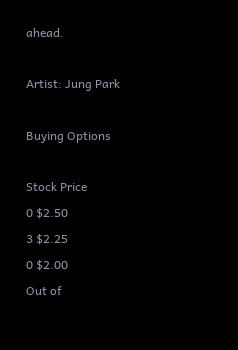ahead.

Artist: Jung Park

Buying Options

Stock Price
0 $2.50
3 $2.25
0 $2.00
Out of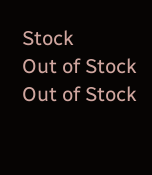Stock
Out of Stock
Out of Stock